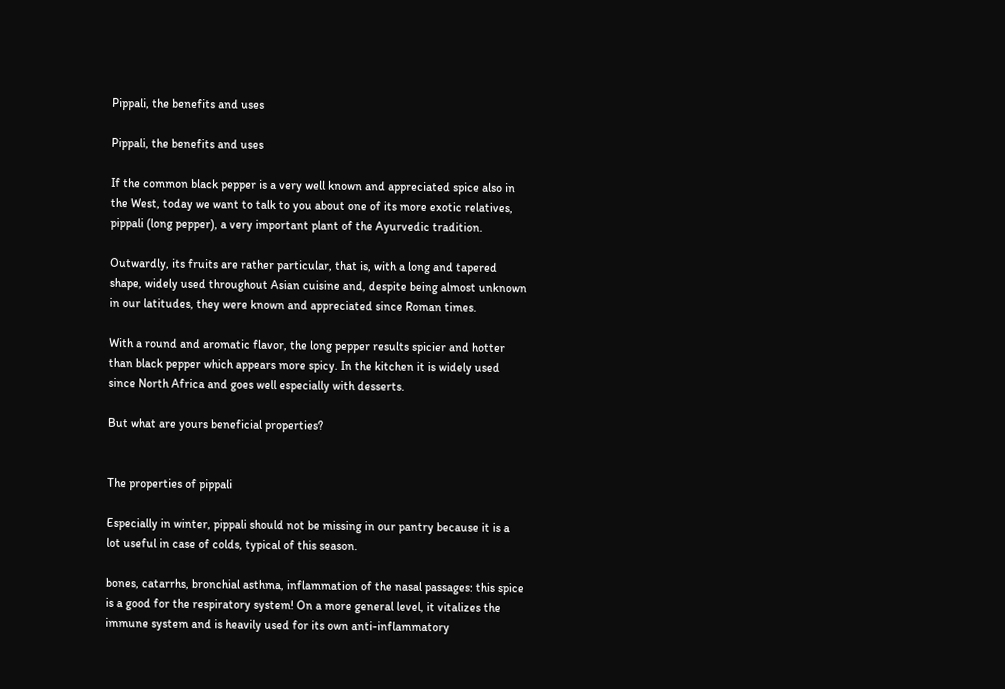Pippali, the benefits and uses

Pippali, the benefits and uses

If the common black pepper is a very well known and appreciated spice also in the West, today we want to talk to you about one of its more exotic relatives, pippali (long pepper), a very important plant of the Ayurvedic tradition.

Outwardly, its fruits are rather particular, that is, with a long and tapered shape, widely used throughout Asian cuisine and, despite being almost unknown in our latitudes, they were known and appreciated since Roman times.

With a round and aromatic flavor, the long pepper results spicier and hotter than black pepper which appears more spicy. In the kitchen it is widely used since North Africa and goes well especially with desserts.

But what are yours beneficial properties?


The properties of pippali

Especially in winter, pippali should not be missing in our pantry because it is a lot useful in case of colds, typical of this season.

bones, catarrhs, bronchial asthma, inflammation of the nasal passages: this spice is a good for the respiratory system! On a more general level, it vitalizes the immune system and is heavily used for its own anti-inflammatory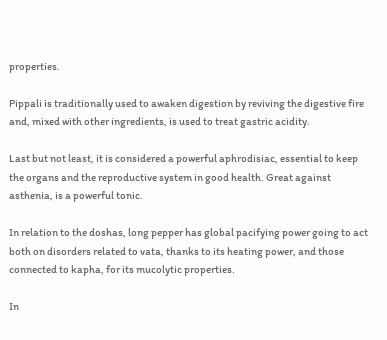properties.

Pippali is traditionally used to awaken digestion by reviving the digestive fire and, mixed with other ingredients, is used to treat gastric acidity.

Last but not least, it is considered a powerful aphrodisiac, essential to keep the organs and the reproductive system in good health. Great against asthenia, is a powerful tonic.

In relation to the doshas, long pepper has global pacifying power going to act both on disorders related to vata, thanks to its heating power, and those connected to kapha, for its mucolytic properties.

In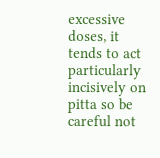excessive doses, it tends to act particularly incisively on pitta so be careful not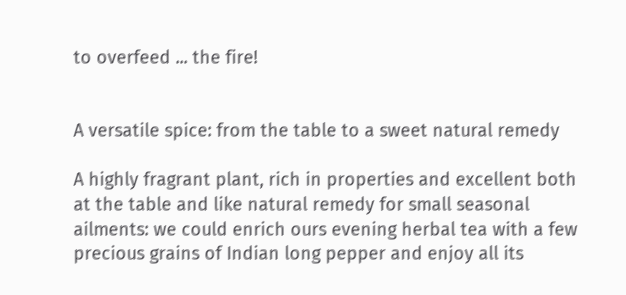to overfeed ... the fire!


A versatile spice: from the table to a sweet natural remedy

A highly fragrant plant, rich in properties and excellent both at the table and like natural remedy for small seasonal ailments: we could enrich ours evening herbal tea with a few precious grains of Indian long pepper and enjoy all its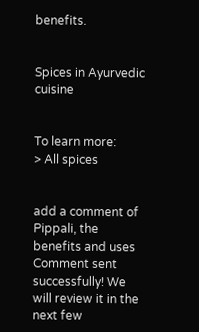benefits.


Spices in Ayurvedic cuisine


To learn more:
> All spices


add a comment of Pippali, the benefits and uses
Comment sent successfully! We will review it in the next few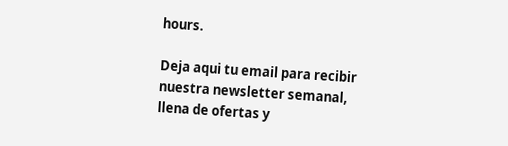hours.

Deja aqui tu email para recibir nuestra newsletter semanal, llena de ofertas y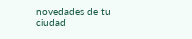novedades de tu ciudad